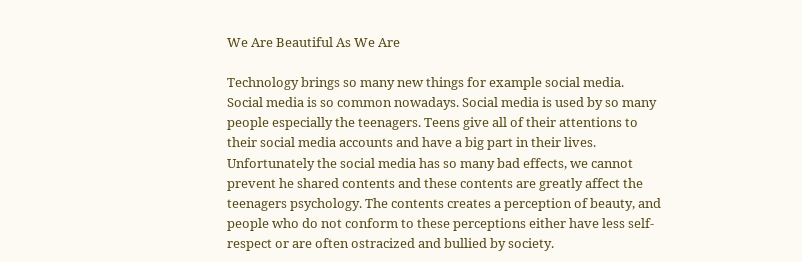We Are Beautiful As We Are

Technology brings so many new things for example social media. Social media is so common nowadays. Social media is used by so many people especially the teenagers. Teens give all of their attentions to their social media accounts and have a big part in their lives. Unfortunately the social media has so many bad effects, we cannot prevent he shared contents and these contents are greatly affect the teenagers psychology. The contents creates a perception of beauty, and people who do not conform to these perceptions either have less self-respect or are often ostracized and bullied by society.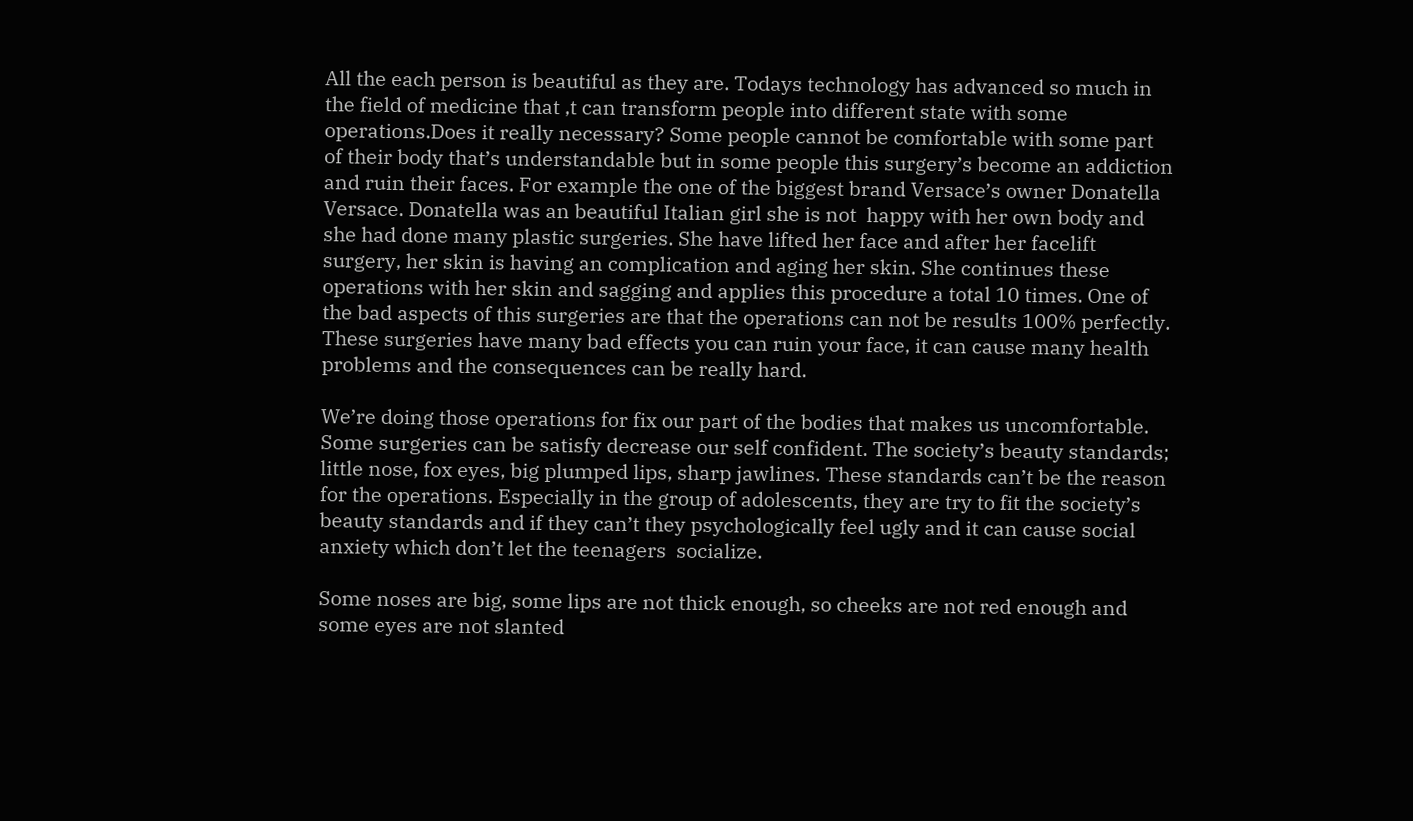All the each person is beautiful as they are. Todays technology has advanced so much in the field of medicine that ,t can transform people into different state with some operations.Does it really necessary? Some people cannot be comfortable with some part of their body that’s understandable but in some people this surgery’s become an addiction and ruin their faces. For example the one of the biggest brand Versace’s owner Donatella Versace. Donatella was an beautiful Italian girl she is not  happy with her own body and she had done many plastic surgeries. She have lifted her face and after her facelift surgery, her skin is having an complication and aging her skin. She continues these operations with her skin and sagging and applies this procedure a total 10 times. One of the bad aspects of this surgeries are that the operations can not be results 100% perfectly. These surgeries have many bad effects you can ruin your face, it can cause many health problems and the consequences can be really hard.

We’re doing those operations for fix our part of the bodies that makes us uncomfortable. Some surgeries can be satisfy decrease our self confident. The society’s beauty standards; little nose, fox eyes, big plumped lips, sharp jawlines. These standards can’t be the reason for the operations. Especially in the group of adolescents, they are try to fit the society’s beauty standards and if they can’t they psychologically feel ugly and it can cause social anxiety which don’t let the teenagers  socialize.

Some noses are big, some lips are not thick enough, so cheeks are not red enough and some eyes are not slanted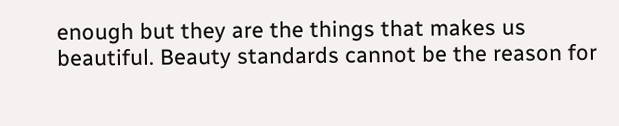enough but they are the things that makes us beautiful. Beauty standards cannot be the reason for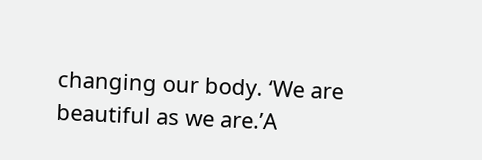changing our body. ‘We are beautiful as we are.’A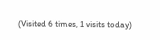(Visited 6 times, 1 visits today)